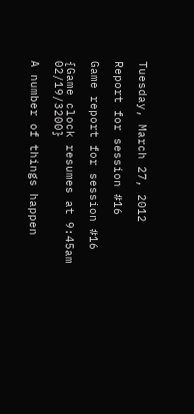Tuesday, March 27, 2012

Report for session #16

Game report for session #16

{Game clock resumes at 9:45am 02/19/3200}

A number of things happen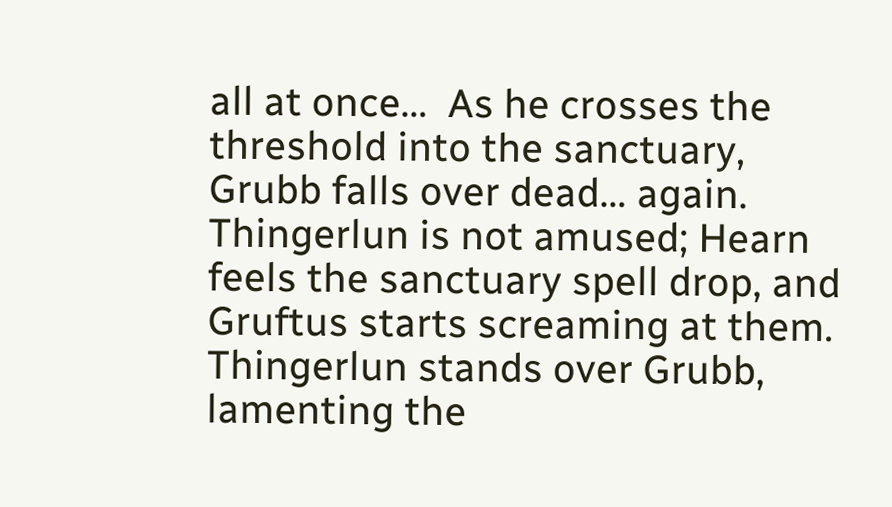all at once…  As he crosses the threshold into the sanctuary, Grubb falls over dead… again.  Thingerlun is not amused; Hearn feels the sanctuary spell drop, and Gruftus starts screaming at them.  Thingerlun stands over Grubb, lamenting the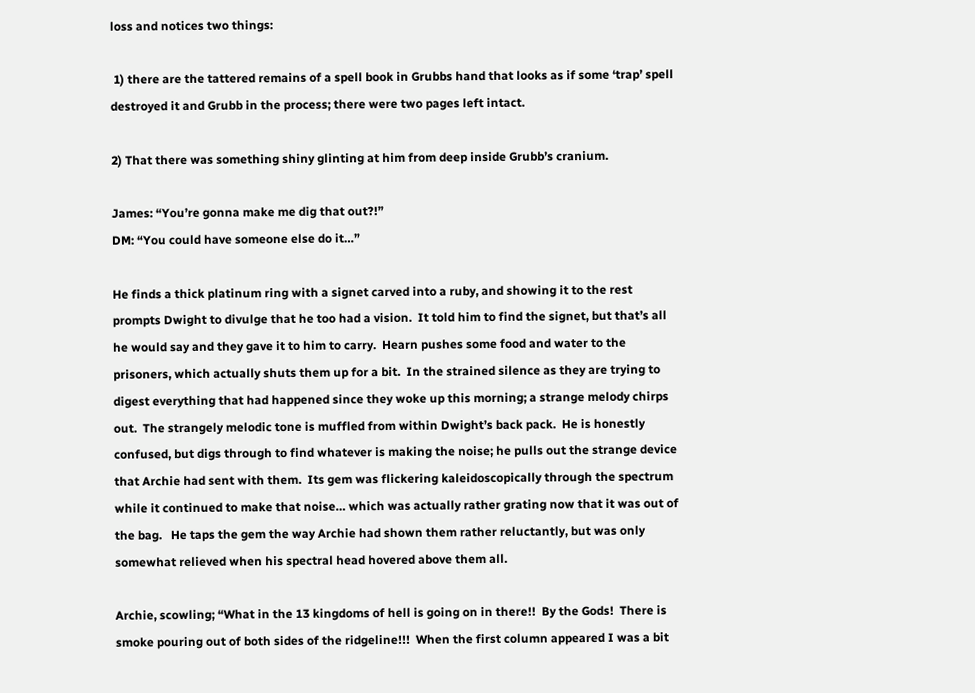loss and notices two things:

 1) there are the tattered remains of a spell book in Grubbs hand that looks as if some ‘trap’ spell destroyed it and Grubb in the process; there were two pages left intact.

2) That there was something shiny glinting at him from deep inside Grubb’s cranium.

James: “You’re gonna make me dig that out?!”
DM: “You could have someone else do it…”

He finds a thick platinum ring with a signet carved into a ruby, and showing it to the rest prompts Dwight to divulge that he too had a vision.  It told him to find the signet, but that’s all he would say and they gave it to him to carry.  Hearn pushes some food and water to the prisoners, which actually shuts them up for a bit.  In the strained silence as they are trying to digest everything that had happened since they woke up this morning; a strange melody chirps out.  The strangely melodic tone is muffled from within Dwight’s back pack.  He is honestly confused, but digs through to find whatever is making the noise; he pulls out the strange device that Archie had sent with them.  Its gem was flickering kaleidoscopically through the spectrum while it continued to make that noise… which was actually rather grating now that it was out of the bag.   He taps the gem the way Archie had shown them rather reluctantly, but was only somewhat relieved when his spectral head hovered above them all.

Archie, scowling; “What in the 13 kingdoms of hell is going on in there!!  By the Gods!  There is smoke pouring out of both sides of the ridgeline!!!  When the first column appeared I was a bit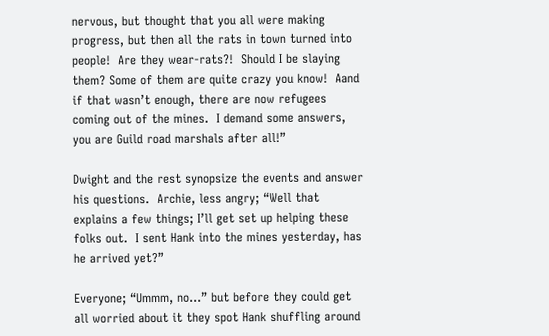nervous, but thought that you all were making progress, but then all the rats in town turned into people!  Are they wear-rats?!  Should I be slaying them? Some of them are quite crazy you know!  Aand if that wasn’t enough, there are now refugees coming out of the mines.  I demand some answers, you are Guild road marshals after all!”

Dwight and the rest synopsize the events and answer his questions.  Archie, less angry; “Well that explains a few things; I’ll get set up helping these folks out.  I sent Hank into the mines yesterday, has he arrived yet?”

Everyone; “Ummm, no…” but before they could get all worried about it they spot Hank shuffling around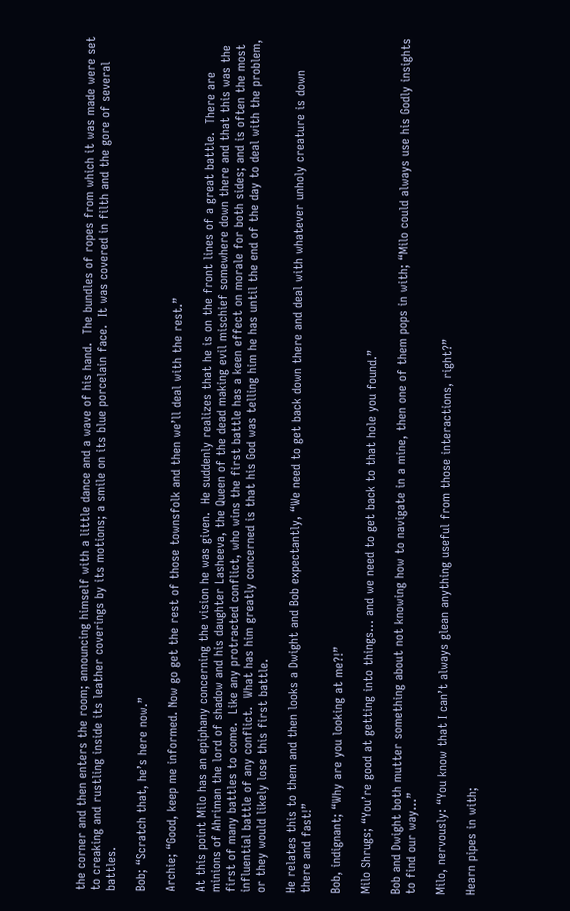the corner and then enters the room; announcing himself with a little dance and a wave of his hand.  The bundles of ropes from which it was made were set to creaking and rustling inside its leather coverings by its motions; a smile on its blue porcelain face.  It was covered in filth and the gore of several battles.

Bob; “Scratch that, he’s here now.”

Archie; “Good, keep me informed. Now go get the rest of those townsfolk and then we’ll deal with the rest.”

At this point Milo has an epiphany concerning the vision he was given.  He suddenly realizes that he is on the front lines of a great battle.  There are minions of Ahriman the lord of shadow and his daughter Lasheeva, the Queen of the dead making evil mischief somewhere down there and that this was the first of many battles to come.  Like any protracted conflict, who wins the first battle has a keen effect on morale for both sides; and is often the most influential battle of any conflict.  What has him greatly concerned is that his God was telling him he has until the end of the day to deal with the problem, or they would likely lose this first battle.

He relates this to them and then looks a Dwight and Bob expectantly, “We need to get back down there and deal with whatever unholy creature is down there and fast!”

Bob, indignant; “Why are you looking at me?!”

Milo Shrugs; “You’re good at getting into things… and we need to get back to that hole you found.”

Bob and Dwight both mutter something about not knowing how to navigate in a mine, then one of them pops in with; “Milo could always use his Godly insights to find our way…”

Milo, nervously: “You know that I can’t always glean anything useful from those interactions, right?”

Hearn pipes in with;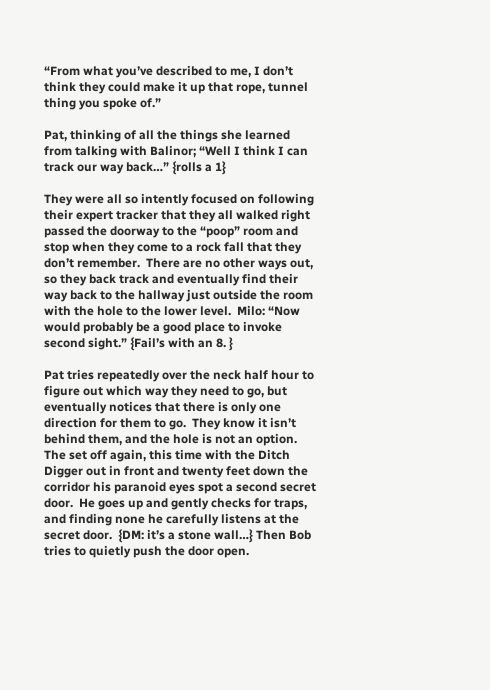“From what you’ve described to me, I don’t think they could make it up that rope, tunnel thing you spoke of.”

Pat, thinking of all the things she learned from talking with Balinor; “Well I think I can track our way back…” {rolls a 1}

They were all so intently focused on following their expert tracker that they all walked right passed the doorway to the “poop” room and stop when they come to a rock fall that they don’t remember.  There are no other ways out, so they back track and eventually find their way back to the hallway just outside the room with the hole to the lower level.  Milo: “Now would probably be a good place to invoke second sight.” {Fail’s with an 8. }

Pat tries repeatedly over the neck half hour to figure out which way they need to go, but eventually notices that there is only one direction for them to go.  They know it isn’t behind them, and the hole is not an option.  The set off again, this time with the Ditch Digger out in front and twenty feet down the corridor his paranoid eyes spot a second secret door.  He goes up and gently checks for traps, and finding none he carefully listens at the secret door.  {DM: it’s a stone wall…} Then Bob tries to quietly push the door open.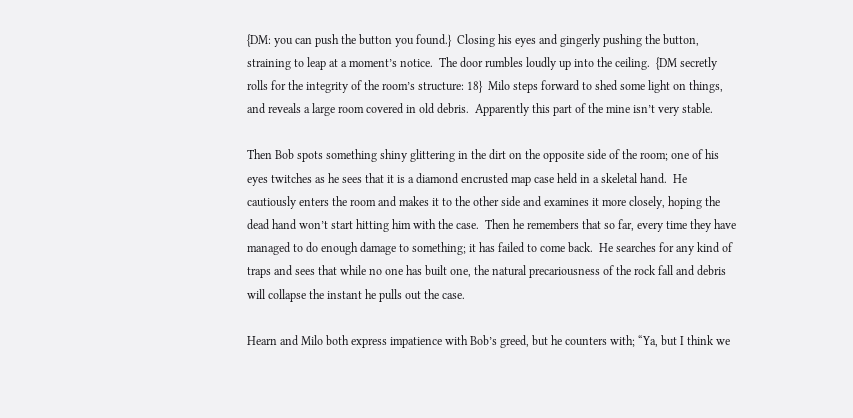{DM: you can push the button you found.}  Closing his eyes and gingerly pushing the button, straining to leap at a moment’s notice.  The door rumbles loudly up into the ceiling.  {DM secretly rolls for the integrity of the room’s structure: 18}  Milo steps forward to shed some light on things, and reveals a large room covered in old debris.  Apparently this part of the mine isn’t very stable.

Then Bob spots something shiny glittering in the dirt on the opposite side of the room; one of his eyes twitches as he sees that it is a diamond encrusted map case held in a skeletal hand.  He cautiously enters the room and makes it to the other side and examines it more closely, hoping the dead hand won’t start hitting him with the case.  Then he remembers that so far, every time they have managed to do enough damage to something; it has failed to come back.  He searches for any kind of traps and sees that while no one has built one, the natural precariousness of the rock fall and debris will collapse the instant he pulls out the case.

Hearn and Milo both express impatience with Bob’s greed, but he counters with; “Ya, but I think we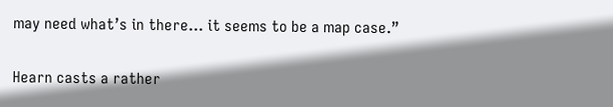may need what’s in there… it seems to be a map case.”

Hearn casts a rather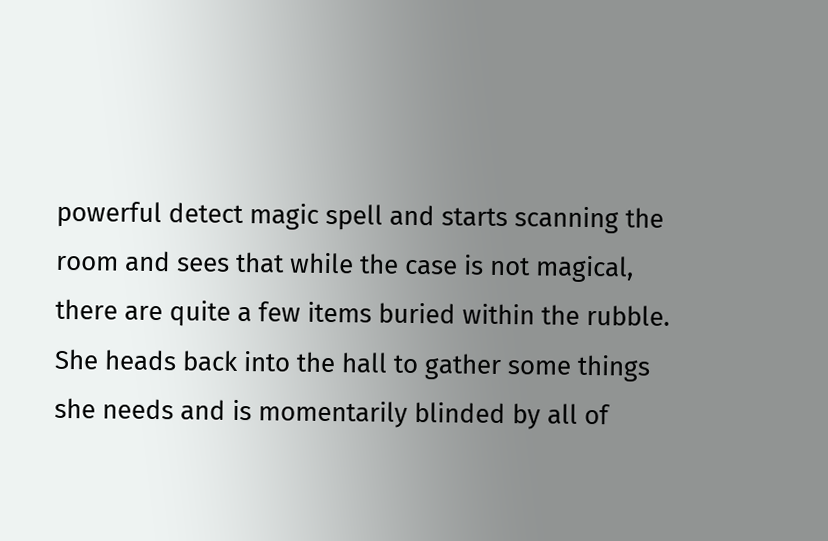powerful detect magic spell and starts scanning the room and sees that while the case is not magical, there are quite a few items buried within the rubble.  She heads back into the hall to gather some things she needs and is momentarily blinded by all of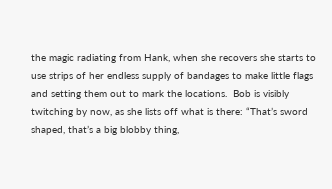the magic radiating from Hank, when she recovers she starts to use strips of her endless supply of bandages to make little flags and setting them out to mark the locations.  Bob is visibly twitching by now, as she lists off what is there: “That’s sword shaped, that’s a big blobby thing,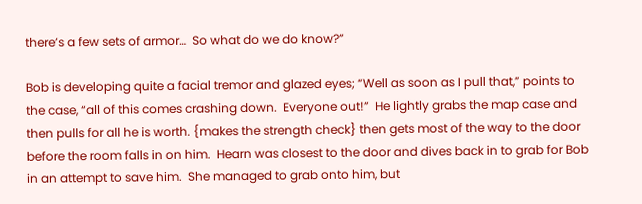there’s a few sets of armor…  So what do we do know?”

Bob is developing quite a facial tremor and glazed eyes; “Well as soon as I pull that,” points to the case, “all of this comes crashing down.  Everyone out!”  He lightly grabs the map case and then pulls for all he is worth. {makes the strength check} then gets most of the way to the door before the room falls in on him.  Hearn was closest to the door and dives back in to grab for Bob in an attempt to save him.  She managed to grab onto him, but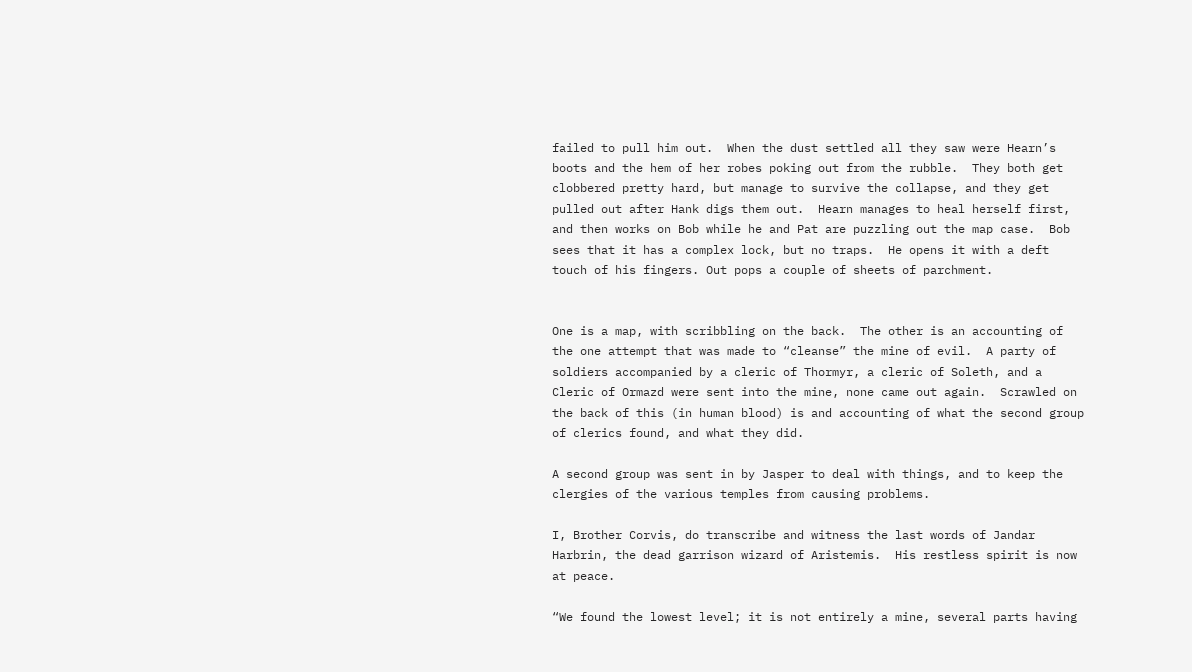failed to pull him out.  When the dust settled all they saw were Hearn’s boots and the hem of her robes poking out from the rubble.  They both get clobbered pretty hard, but manage to survive the collapse, and they get pulled out after Hank digs them out.  Hearn manages to heal herself first, and then works on Bob while he and Pat are puzzling out the map case.  Bob sees that it has a complex lock, but no traps.  He opens it with a deft touch of his fingers. Out pops a couple of sheets of parchment.


One is a map, with scribbling on the back.  The other is an accounting of the one attempt that was made to “cleanse” the mine of evil.  A party of soldiers accompanied by a cleric of Thormyr, a cleric of Soleth, and a Cleric of Ormazd were sent into the mine, none came out again.  Scrawled on the back of this (in human blood) is and accounting of what the second group of clerics found, and what they did.

A second group was sent in by Jasper to deal with things, and to keep the clergies of the various temples from causing problems.

I, Brother Corvis, do transcribe and witness the last words of Jandar Harbrin, the dead garrison wizard of Aristemis.  His restless spirit is now at peace.

“We found the lowest level; it is not entirely a mine, several parts having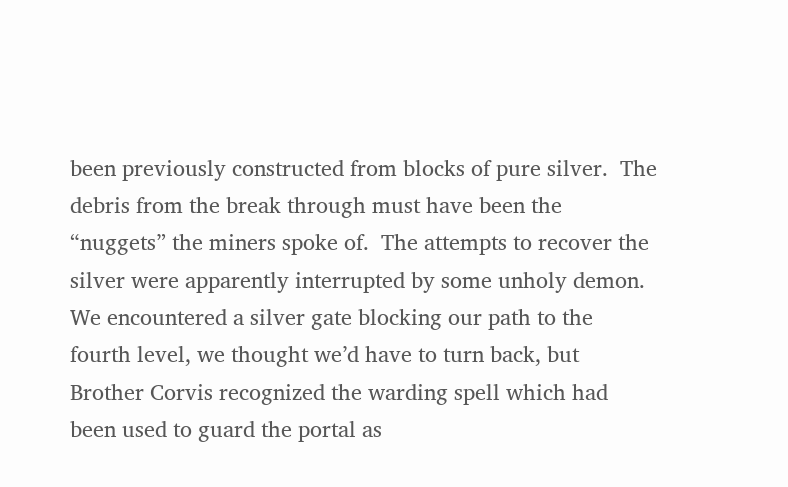been previously constructed from blocks of pure silver.  The debris from the break through must have been the “nuggets” the miners spoke of.  The attempts to recover the silver were apparently interrupted by some unholy demon.  We encountered a silver gate blocking our path to the fourth level, we thought we’d have to turn back, but Brother Corvis recognized the warding spell which had been used to guard the portal as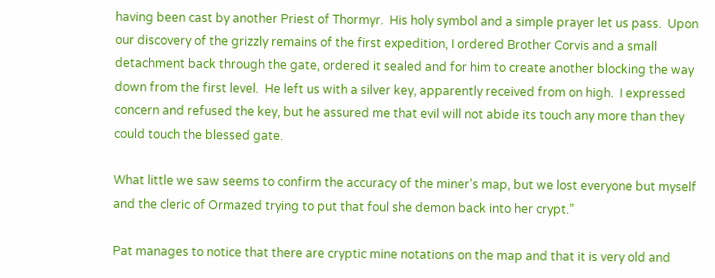having been cast by another Priest of Thormyr.  His holy symbol and a simple prayer let us pass.  Upon our discovery of the grizzly remains of the first expedition, I ordered Brother Corvis and a small detachment back through the gate, ordered it sealed and for him to create another blocking the way down from the first level.  He left us with a silver key, apparently received from on high.  I expressed concern and refused the key, but he assured me that evil will not abide its touch any more than they could touch the blessed gate.

What little we saw seems to confirm the accuracy of the miner’s map, but we lost everyone but myself and the cleric of Ormazed trying to put that foul she demon back into her crypt.”

Pat manages to notice that there are cryptic mine notations on the map and that it is very old and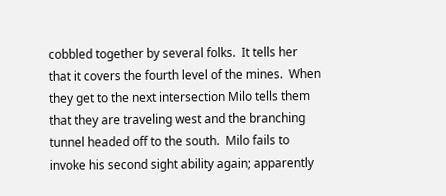cobbled together by several folks.  It tells her that it covers the fourth level of the mines.  When they get to the next intersection Milo tells them that they are traveling west and the branching tunnel headed off to the south.  Milo fails to invoke his second sight ability again; apparently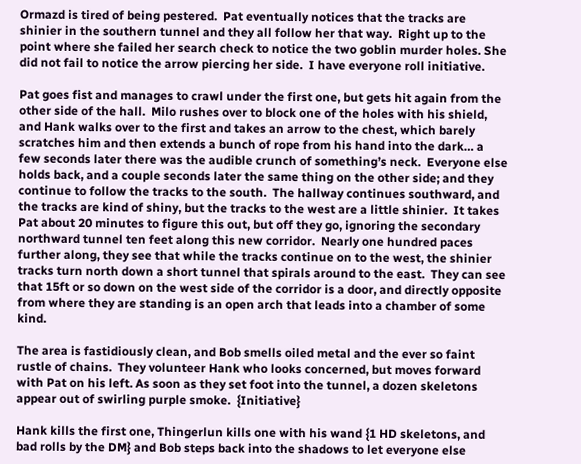Ormazd is tired of being pestered.  Pat eventually notices that the tracks are shinier in the southern tunnel and they all follow her that way.  Right up to the point where she failed her search check to notice the two goblin murder holes. She did not fail to notice the arrow piercing her side.  I have everyone roll initiative.

Pat goes fist and manages to crawl under the first one, but gets hit again from the other side of the hall.  Milo rushes over to block one of the holes with his shield, and Hank walks over to the first and takes an arrow to the chest, which barely scratches him and then extends a bunch of rope from his hand into the dark… a few seconds later there was the audible crunch of something’s neck.  Everyone else holds back, and a couple seconds later the same thing on the other side; and they continue to follow the tracks to the south.  The hallway continues southward, and the tracks are kind of shiny, but the tracks to the west are a little shinier.  It takes Pat about 20 minutes to figure this out, but off they go, ignoring the secondary northward tunnel ten feet along this new corridor.  Nearly one hundred paces further along, they see that while the tracks continue on to the west, the shinier tracks turn north down a short tunnel that spirals around to the east.  They can see that 15ft or so down on the west side of the corridor is a door, and directly opposite from where they are standing is an open arch that leads into a chamber of some kind.

The area is fastidiously clean, and Bob smells oiled metal and the ever so faint rustle of chains.  They volunteer Hank who looks concerned, but moves forward with Pat on his left. As soon as they set foot into the tunnel, a dozen skeletons appear out of swirling purple smoke.  {Initiative}

Hank kills the first one, Thingerlun kills one with his wand {1 HD skeletons, and bad rolls by the DM} and Bob steps back into the shadows to let everyone else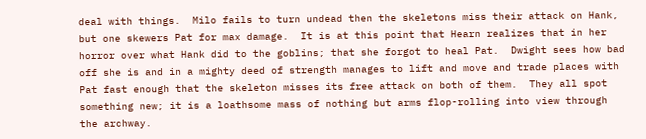deal with things.  Milo fails to turn undead then the skeletons miss their attack on Hank, but one skewers Pat for max damage.  It is at this point that Hearn realizes that in her horror over what Hank did to the goblins; that she forgot to heal Pat.  Dwight sees how bad off she is and in a mighty deed of strength manages to lift and move and trade places with Pat fast enough that the skeleton misses its free attack on both of them.  They all spot something new; it is a loathsome mass of nothing but arms flop-rolling into view through the archway.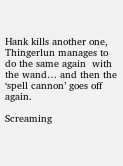Hank kills another one, Thingerlun manages to do the same again  with the wand… and then the ‘spell cannon’ goes off again.

Screaming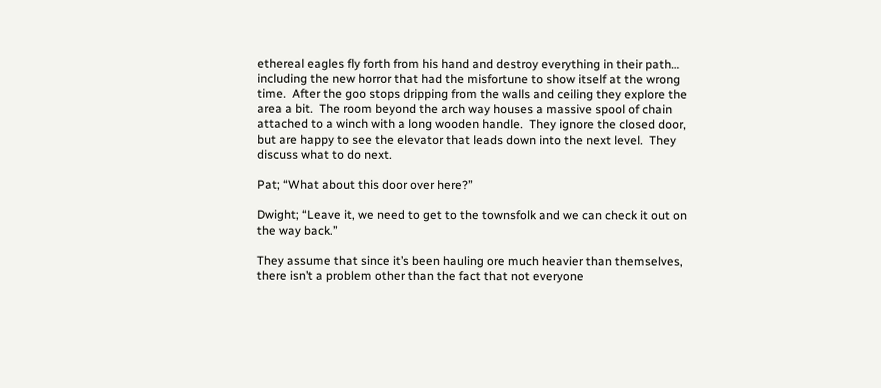ethereal eagles fly forth from his hand and destroy everything in their path… including the new horror that had the misfortune to show itself at the wrong time.  After the goo stops dripping from the walls and ceiling they explore the area a bit.  The room beyond the arch way houses a massive spool of chain attached to a winch with a long wooden handle.  They ignore the closed door, but are happy to see the elevator that leads down into the next level.  They discuss what to do next.

Pat; “What about this door over here?”

Dwight; “Leave it, we need to get to the townsfolk and we can check it out on the way back.”

They assume that since it’s been hauling ore much heavier than themselves, there isn’t a problem other than the fact that not everyone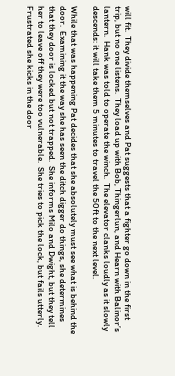will fit.  They divide themselves and Pat suggests that a fighter go down in the first trip, but no one listens.  They load up with Bob, Thingerlun, and Hearn with Balinor’s lantern.  Hank was told to operate the winch.  The elevator clanks loudly as it slowly descends: it will take them 5 minutes to travel the 50ft to the next level.

While that was happening Pat decides that she absolutely must see what is behind the door.  Examining it the way she has seen the ditch digger do things, she determines that they door is locked but not trapped.  She informs Milo and Dwight, but they tell her to leave off they were too vulnerable.  She tries to pick the lock, but fails utterly.  Frustrated she kicks in the door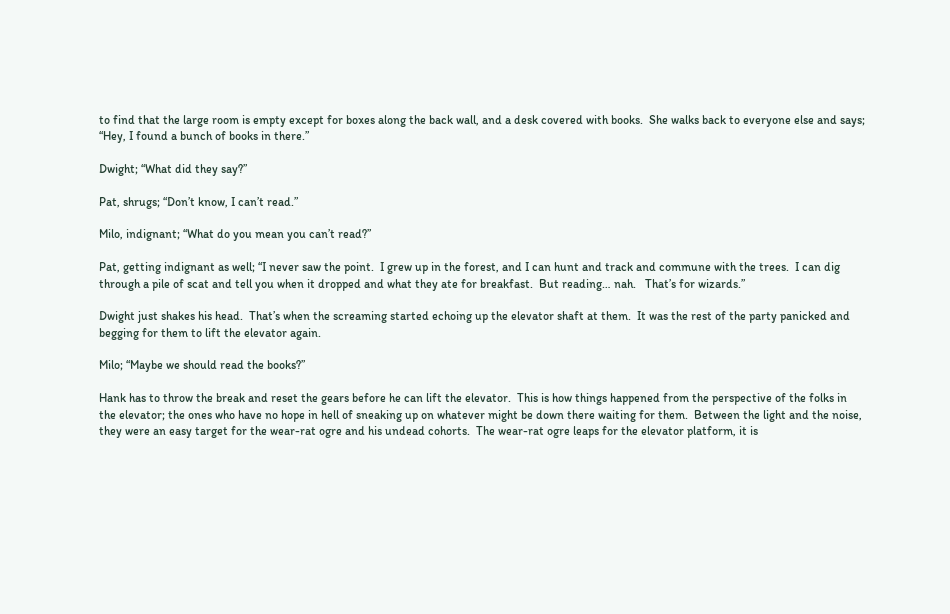to find that the large room is empty except for boxes along the back wall, and a desk covered with books.  She walks back to everyone else and says; “Hey, I found a bunch of books in there.”

Dwight; “What did they say?”

Pat, shrugs; “Don’t know, I can’t read.”

Milo, indignant; “What do you mean you can’t read?”

Pat, getting indignant as well; “I never saw the point.  I grew up in the forest, and I can hunt and track and commune with the trees.  I can dig through a pile of scat and tell you when it dropped and what they ate for breakfast.  But reading… nah.   That’s for wizards.”

Dwight just shakes his head.  That’s when the screaming started echoing up the elevator shaft at them.  It was the rest of the party panicked and begging for them to lift the elevator again.

Milo; “Maybe we should read the books?”

Hank has to throw the break and reset the gears before he can lift the elevator.  This is how things happened from the perspective of the folks in the elevator; the ones who have no hope in hell of sneaking up on whatever might be down there waiting for them.  Between the light and the noise, they were an easy target for the wear-rat ogre and his undead cohorts.  The wear-rat ogre leaps for the elevator platform, it is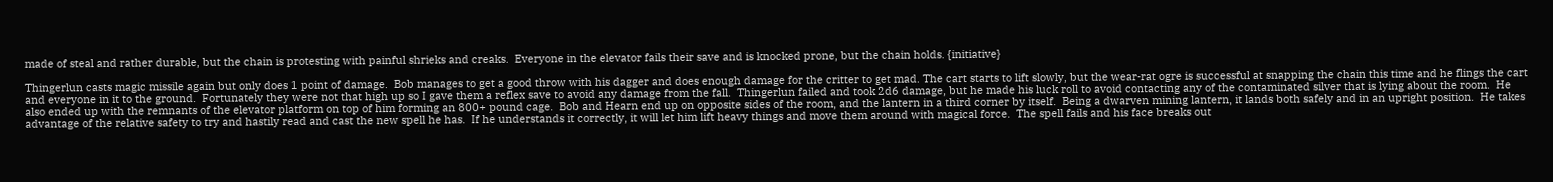made of steal and rather durable, but the chain is protesting with painful shrieks and creaks.  Everyone in the elevator fails their save and is knocked prone, but the chain holds. {initiative}

Thingerlun casts magic missile again but only does 1 point of damage.  Bob manages to get a good throw with his dagger and does enough damage for the critter to get mad. The cart starts to lift slowly, but the wear-rat ogre is successful at snapping the chain this time and he flings the cart and everyone in it to the ground.  Fortunately they were not that high up so I gave them a reflex save to avoid any damage from the fall.  Thingerlun failed and took 2d6 damage, but he made his luck roll to avoid contacting any of the contaminated silver that is lying about the room.  He also ended up with the remnants of the elevator platform on top of him forming an 800+ pound cage.  Bob and Hearn end up on opposite sides of the room, and the lantern in a third corner by itself.  Being a dwarven mining lantern, it lands both safely and in an upright position.  He takes advantage of the relative safety to try and hastily read and cast the new spell he has.  If he understands it correctly, it will let him lift heavy things and move them around with magical force.  The spell fails and his face breaks out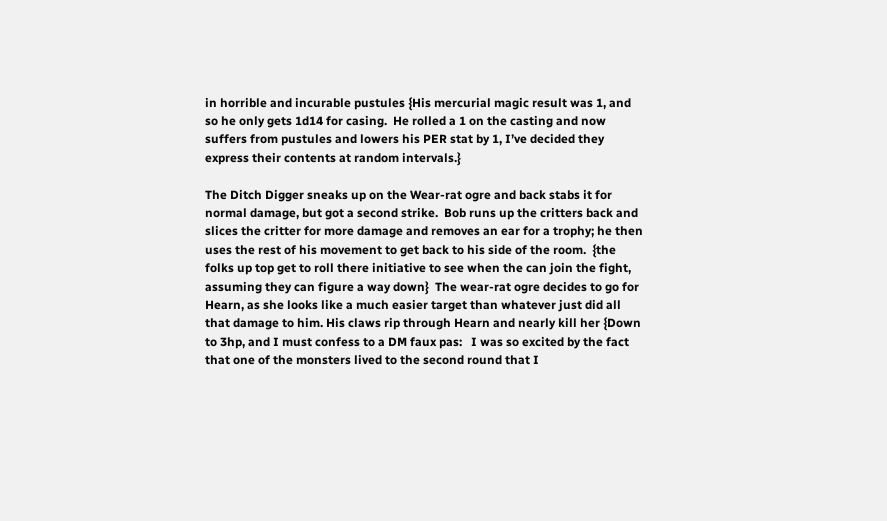in horrible and incurable pustules {His mercurial magic result was 1, and so he only gets 1d14 for casing.  He rolled a 1 on the casting and now suffers from pustules and lowers his PER stat by 1, I’ve decided they express their contents at random intervals.}

The Ditch Digger sneaks up on the Wear-rat ogre and back stabs it for normal damage, but got a second strike.  Bob runs up the critters back and slices the critter for more damage and removes an ear for a trophy; he then uses the rest of his movement to get back to his side of the room.  {the folks up top get to roll there initiative to see when the can join the fight, assuming they can figure a way down}  The wear-rat ogre decides to go for Hearn, as she looks like a much easier target than whatever just did all that damage to him. His claws rip through Hearn and nearly kill her {Down to 3hp, and I must confess to a DM faux pas:   I was so excited by the fact that one of the monsters lived to the second round that I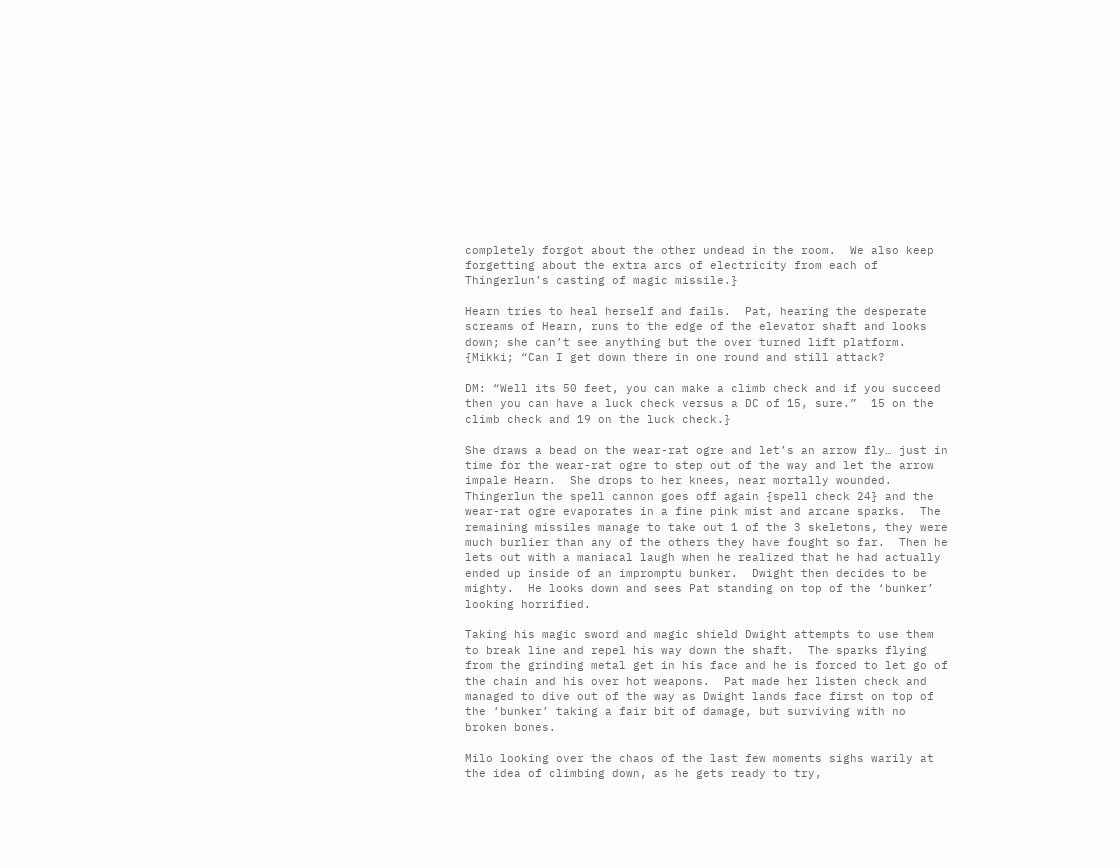completely forgot about the other undead in the room.  We also keep forgetting about the extra arcs of electricity from each of Thingerlun’s casting of magic missile.}

Hearn tries to heal herself and fails.  Pat, hearing the desperate screams of Hearn, runs to the edge of the elevator shaft and looks down; she can’t see anything but the over turned lift platform.
{Mikki; “Can I get down there in one round and still attack?

DM: “Well its 50 feet, you can make a climb check and if you succeed then you can have a luck check versus a DC of 15, sure.”  15 on the climb check and 19 on the luck check.}

She draws a bead on the wear-rat ogre and let’s an arrow fly… just in time for the wear-rat ogre to step out of the way and let the arrow impale Hearn.  She drops to her knees, near mortally wounded.  Thingerlun the spell cannon goes off again {spell check 24} and the wear-rat ogre evaporates in a fine pink mist and arcane sparks.  The remaining missiles manage to take out 1 of the 3 skeletons, they were much burlier than any of the others they have fought so far.  Then he lets out with a maniacal laugh when he realized that he had actually ended up inside of an impromptu bunker.  Dwight then decides to be mighty.  He looks down and sees Pat standing on top of the ‘bunker’ looking horrified.

Taking his magic sword and magic shield Dwight attempts to use them to break line and repel his way down the shaft.  The sparks flying from the grinding metal get in his face and he is forced to let go of the chain and his over hot weapons.  Pat made her listen check and managed to dive out of the way as Dwight lands face first on top of the ‘bunker’ taking a fair bit of damage, but surviving with no broken bones.

Milo looking over the chaos of the last few moments sighs warily at the idea of climbing down, as he gets ready to try,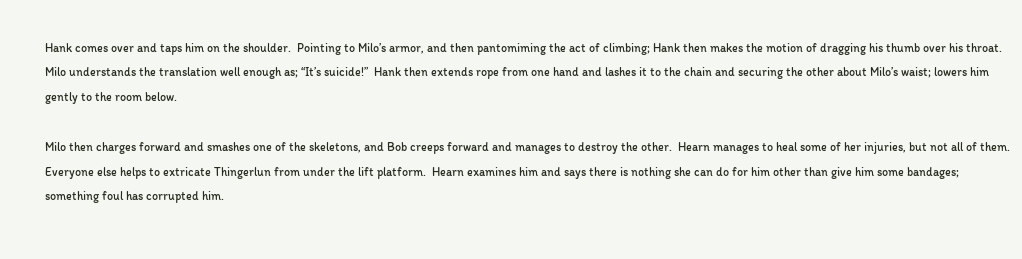Hank comes over and taps him on the shoulder.  Pointing to Milo’s armor, and then pantomiming the act of climbing; Hank then makes the motion of dragging his thumb over his throat.  Milo understands the translation well enough as; “It’s suicide!”  Hank then extends rope from one hand and lashes it to the chain and securing the other about Milo’s waist; lowers him gently to the room below.

Milo then charges forward and smashes one of the skeletons, and Bob creeps forward and manages to destroy the other.  Hearn manages to heal some of her injuries, but not all of them.  Everyone else helps to extricate Thingerlun from under the lift platform.  Hearn examines him and says there is nothing she can do for him other than give him some bandages; something foul has corrupted him.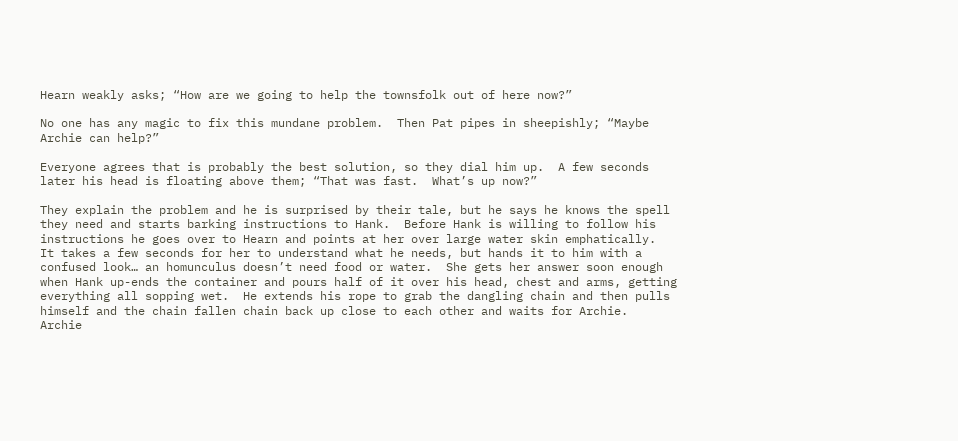Hearn weakly asks; “How are we going to help the townsfolk out of here now?”

No one has any magic to fix this mundane problem.  Then Pat pipes in sheepishly; “Maybe Archie can help?”

Everyone agrees that is probably the best solution, so they dial him up.  A few seconds later his head is floating above them; “That was fast.  What’s up now?”

They explain the problem and he is surprised by their tale, but he says he knows the spell they need and starts barking instructions to Hank.  Before Hank is willing to follow his instructions he goes over to Hearn and points at her over large water skin emphatically.  It takes a few seconds for her to understand what he needs, but hands it to him with a confused look… an homunculus doesn’t need food or water.  She gets her answer soon enough when Hank up-ends the container and pours half of it over his head, chest and arms, getting everything all sopping wet.  He extends his rope to grab the dangling chain and then pulls himself and the chain fallen chain back up close to each other and waits for Archie.  Archie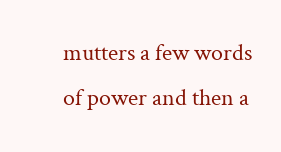mutters a few words of power and then a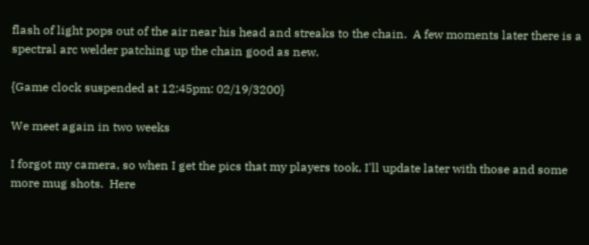flash of light pops out of the air near his head and streaks to the chain.  A few moments later there is a spectral arc welder patching up the chain good as new.

{Game clock suspended at 12:45pm: 02/19/3200}

We meet again in two weeks

I forgot my camera, so when I get the pics that my players took, I'll update later with those and some more mug shots.  Here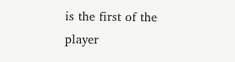is the first of the player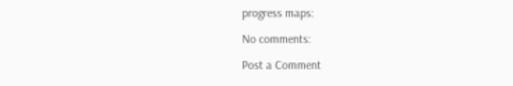progress maps:

No comments:

Post a Comment